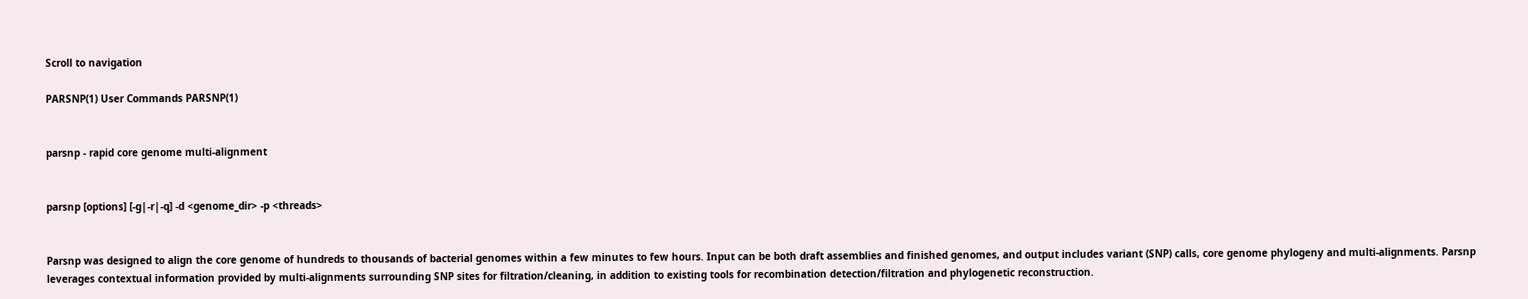Scroll to navigation

PARSNP(1) User Commands PARSNP(1)


parsnp - rapid core genome multi-alignment


parsnp [options] [-g|-r|-q] -d <genome_dir> -p <threads>


Parsnp was designed to align the core genome of hundreds to thousands of bacterial genomes within a few minutes to few hours. Input can be both draft assemblies and finished genomes, and output includes variant (SNP) calls, core genome phylogeny and multi-alignments. Parsnp leverages contextual information provided by multi-alignments surrounding SNP sites for filtration/cleaning, in addition to existing tools for recombination detection/filtration and phylogenetic reconstruction.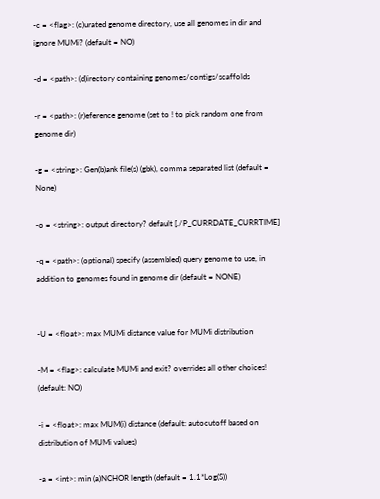-c = <flag>: (c)urated genome directory, use all genomes in dir and ignore MUMi? (default = NO)

-d = <path>: (d)irectory containing genomes/contigs/scaffolds

-r = <path>: (r)eference genome (set to ! to pick random one from genome dir)

-g = <string>: Gen(b)ank file(s) (gbk), comma separated list (default = None)

-o = <string>: output directory? default [./P_CURRDATE_CURRTIME]

-q = <path>: (optional) specify (assembled) query genome to use, in addition to genomes found in genome dir (default = NONE)


-U = <float>: max MUMi distance value for MUMi distribution

-M = <flag>: calculate MUMi and exit? overrides all other choices! (default: NO)

-i = <float>: max MUM(i) distance (default: autocutoff based on distribution of MUMi values)

-a = <int>: min (a)NCHOR length (default = 1.1*Log(S))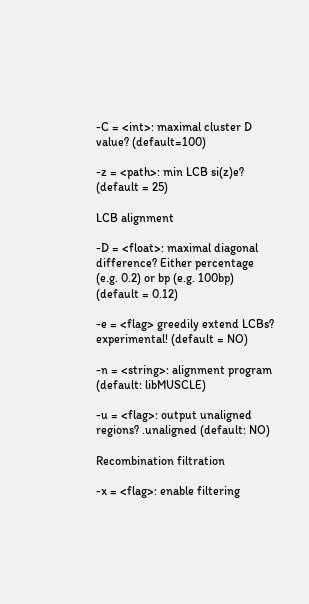-C = <int>: maximal cluster D value? (default=100)

-z = <path>: min LCB si(z)e? (default = 25)

LCB alignment

-D = <float>: maximal diagonal difference? Either percentage (e.g. 0.2) or bp (e.g. 100bp) (default = 0.12)

-e = <flag> greedily extend LCBs? experimental! (default = NO)

-n = <string>: alignment program (default: libMUSCLE)

-u = <flag>: output unaligned regions? .unaligned (default: NO)

Recombination filtration

-x = <flag>: enable filtering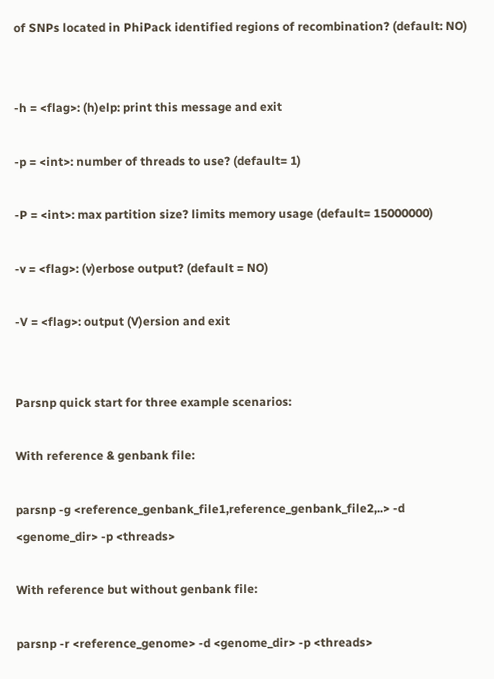of SNPs located in PhiPack identified regions of recombination? (default: NO)


-h = <flag>: (h)elp: print this message and exit

-p = <int>: number of threads to use? (default= 1)

-P = <int>: max partition size? limits memory usage (default= 15000000)

-v = <flag>: (v)erbose output? (default = NO)

-V = <flag>: output (V)ersion and exit


Parsnp quick start for three example scenarios:

With reference & genbank file:

parsnp -g <reference_genbank_file1,reference_genbank_file2,..> -d <genome_dir> -p <threads>

With reference but without genbank file:

parsnp -r <reference_genome> -d <genome_dir> -p <threads>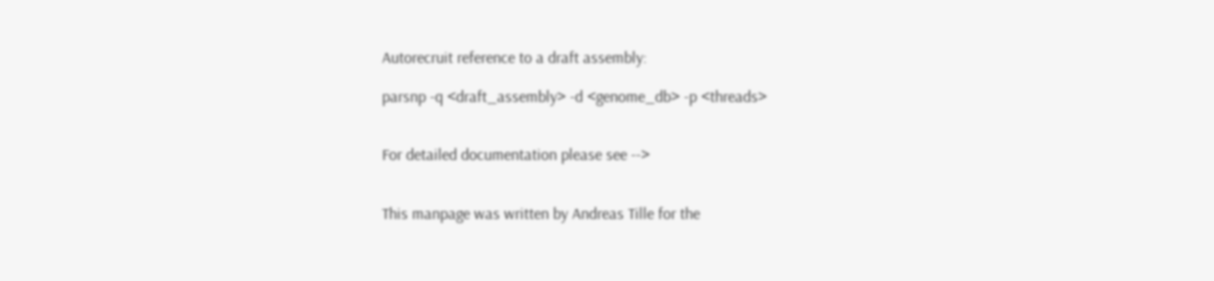Autorecruit reference to a draft assembly:

parsnp -q <draft_assembly> -d <genome_db> -p <threads>


For detailed documentation please see -->


This manpage was written by Andreas Tille for the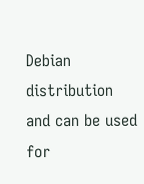Debian distribution and can be used for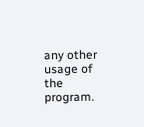any other usage of the program.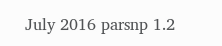July 2016 parsnp 1.2